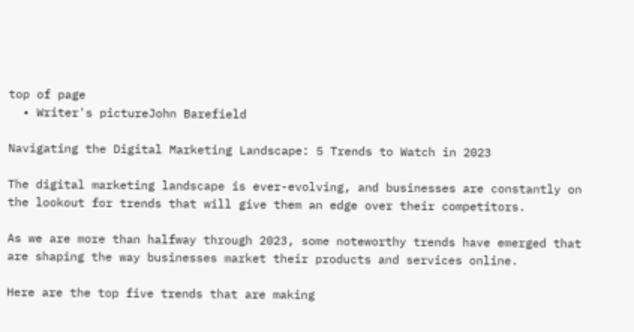top of page
  • Writer's pictureJohn Barefield

Navigating the Digital Marketing Landscape: 5 Trends to Watch in 2023

The digital marketing landscape is ever-evolving, and businesses are constantly on the lookout for trends that will give them an edge over their competitors.

As we are more than halfway through 2023, some noteworthy trends have emerged that are shaping the way businesses market their products and services online.

Here are the top five trends that are making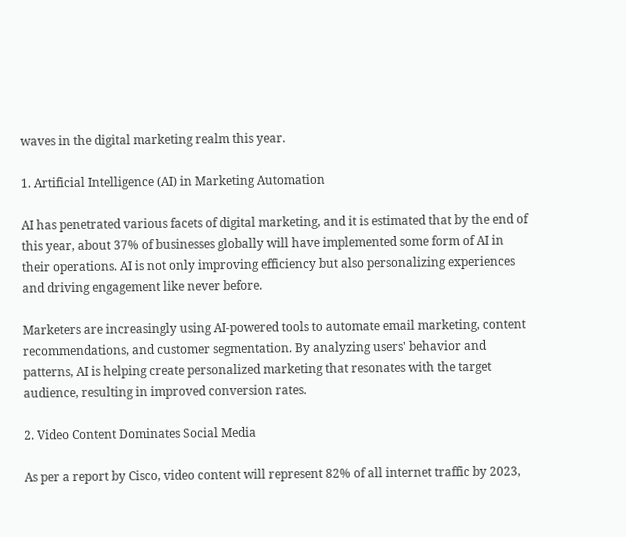waves in the digital marketing realm this year.

1. Artificial Intelligence (AI) in Marketing Automation

AI has penetrated various facets of digital marketing, and it is estimated that by the end of this year, about 37% of businesses globally will have implemented some form of AI in their operations. AI is not only improving efficiency but also personalizing experiences and driving engagement like never before.

Marketers are increasingly using AI-powered tools to automate email marketing, content recommendations, and customer segmentation. By analyzing users' behavior and patterns, AI is helping create personalized marketing that resonates with the target audience, resulting in improved conversion rates.

2. Video Content Dominates Social Media

As per a report by Cisco, video content will represent 82% of all internet traffic by 2023,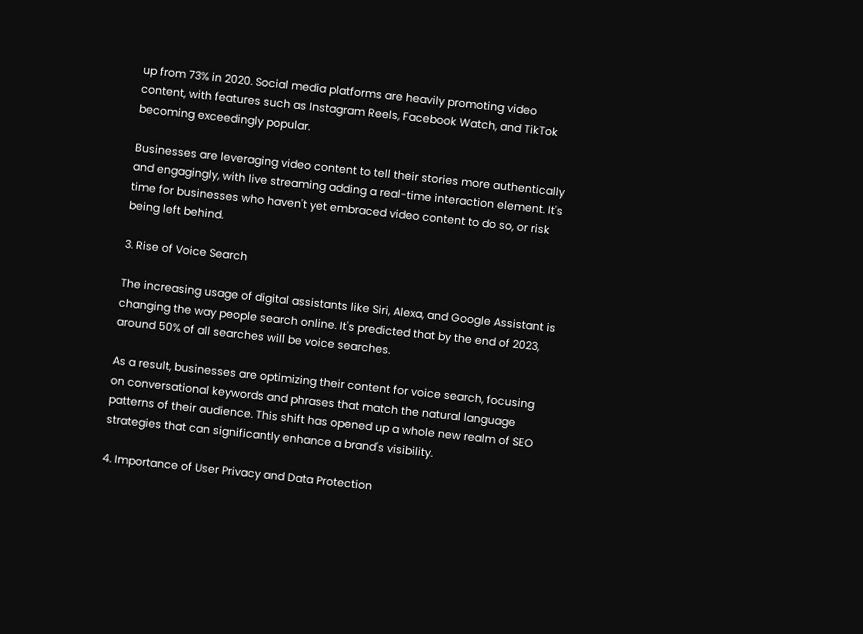up from 73% in 2020. Social media platforms are heavily promoting video content, with features such as Instagram Reels, Facebook Watch, and TikTok becoming exceedingly popular.

Businesses are leveraging video content to tell their stories more authentically and engagingly, with live streaming adding a real-time interaction element. It's time for businesses who haven't yet embraced video content to do so, or risk being left behind.

3. Rise of Voice Search

The increasing usage of digital assistants like Siri, Alexa, and Google Assistant is changing the way people search online. It's predicted that by the end of 2023, around 50% of all searches will be voice searches.

As a result, businesses are optimizing their content for voice search, focusing on conversational keywords and phrases that match the natural language patterns of their audience. This shift has opened up a whole new realm of SEO strategies that can significantly enhance a brand's visibility.

4. Importance of User Privacy and Data Protection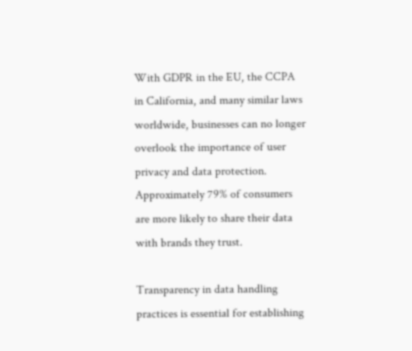With GDPR in the EU, the CCPA in California, and many similar laws worldwide, businesses can no longer overlook the importance of user privacy and data protection. Approximately 79% of consumers are more likely to share their data with brands they trust.

Transparency in data handling practices is essential for establishing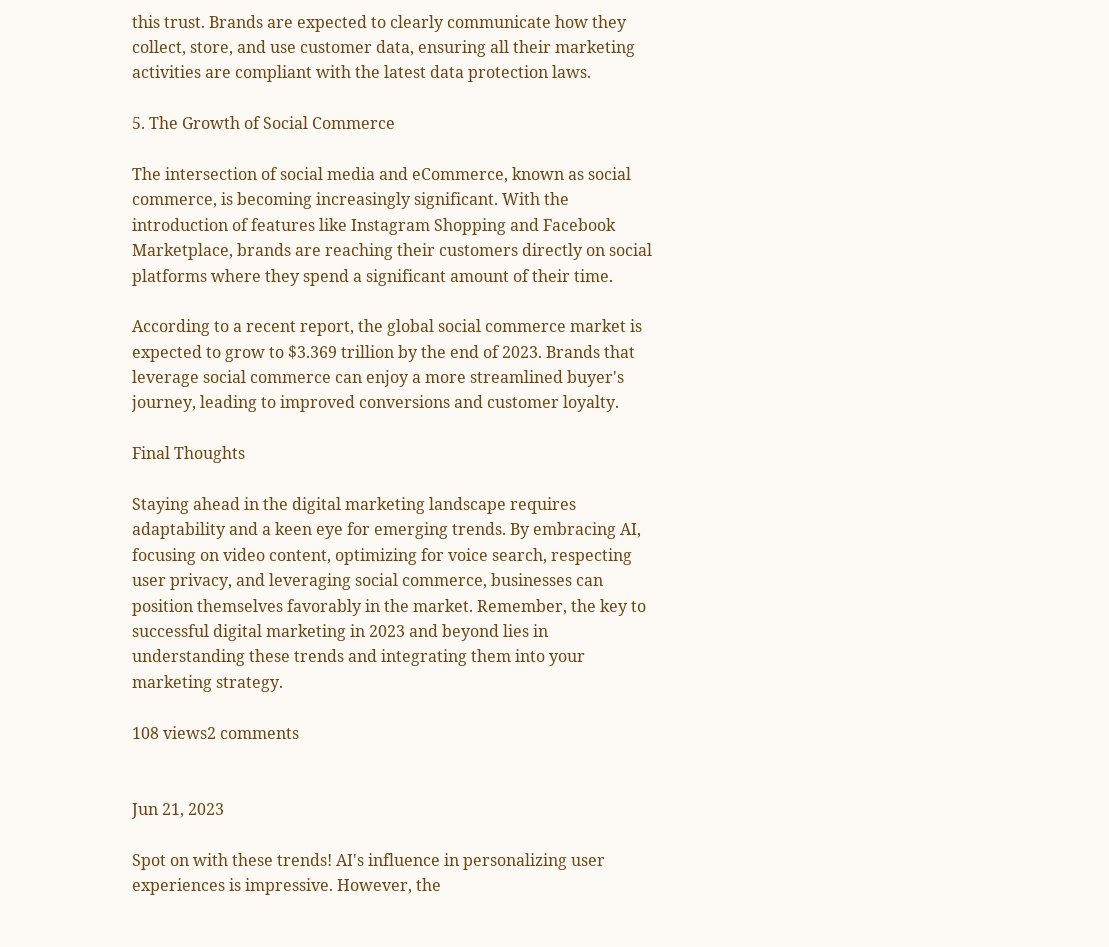this trust. Brands are expected to clearly communicate how they collect, store, and use customer data, ensuring all their marketing activities are compliant with the latest data protection laws.

5. The Growth of Social Commerce

The intersection of social media and eCommerce, known as social commerce, is becoming increasingly significant. With the introduction of features like Instagram Shopping and Facebook Marketplace, brands are reaching their customers directly on social platforms where they spend a significant amount of their time.

According to a recent report, the global social commerce market is expected to grow to $3.369 trillion by the end of 2023. Brands that leverage social commerce can enjoy a more streamlined buyer's journey, leading to improved conversions and customer loyalty.

Final Thoughts

Staying ahead in the digital marketing landscape requires adaptability and a keen eye for emerging trends. By embracing AI, focusing on video content, optimizing for voice search, respecting user privacy, and leveraging social commerce, businesses can position themselves favorably in the market. Remember, the key to successful digital marketing in 2023 and beyond lies in understanding these trends and integrating them into your marketing strategy.

108 views2 comments


Jun 21, 2023

Spot on with these trends! AI's influence in personalizing user experiences is impressive. However, the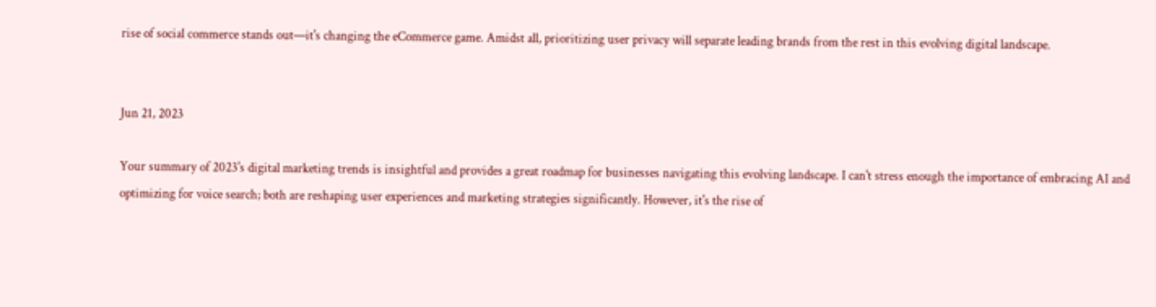rise of social commerce stands out—it's changing the eCommerce game. Amidst all, prioritizing user privacy will separate leading brands from the rest in this evolving digital landscape.


Jun 21, 2023

Your summary of 2023's digital marketing trends is insightful and provides a great roadmap for businesses navigating this evolving landscape. I can't stress enough the importance of embracing AI and optimizing for voice search; both are reshaping user experiences and marketing strategies significantly. However, it's the rise of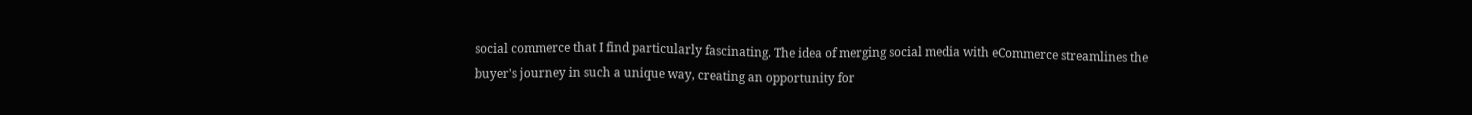social commerce that I find particularly fascinating. The idea of merging social media with eCommerce streamlines the buyer's journey in such a unique way, creating an opportunity for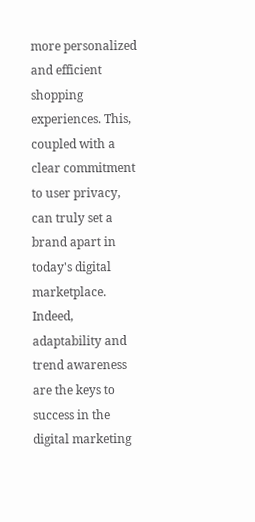more personalized and efficient shopping experiences. This, coupled with a clear commitment to user privacy, can truly set a brand apart in today's digital marketplace. Indeed, adaptability and trend awareness are the keys to success in the digital marketing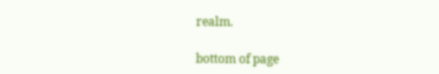realm.

bottom of page